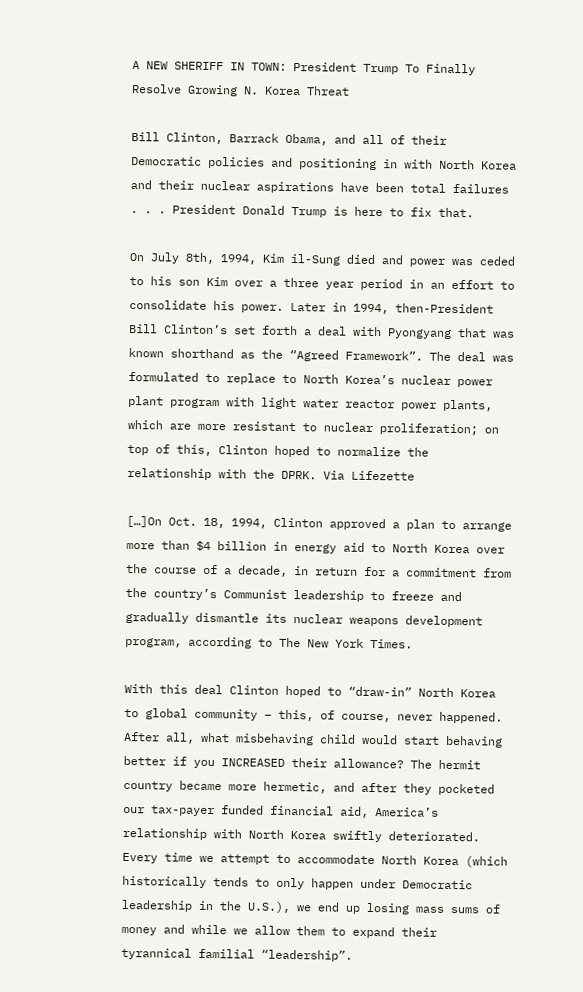A NEW SHERIFF IN TOWN: President Trump To Finally Resolve Growing N. Korea Threat

Bill Clinton, Barrack Obama, and all of their Democratic policies and positioning in with North Korea and their nuclear aspirations have been total failures . . . President Donald Trump is here to fix that.

On July 8th, 1994, Kim il-Sung died and power was ceded to his son Kim over a three year period in an effort to consolidate his power. Later in 1994, then-President Bill Clinton’s set forth a deal with Pyongyang that was known shorthand as the “Agreed Framework”. The deal was formulated to replace to North Korea’s nuclear power plant program with light water reactor power plants, which are more resistant to nuclear proliferation; on top of this, Clinton hoped to normalize the relationship with the DPRK. Via Lifezette

[…]On Oct. 18, 1994, Clinton approved a plan to arrange more than $4 billion in energy aid to North Korea over the course of a decade, in return for a commitment from the country’s Communist leadership to freeze and gradually dismantle its nuclear weapons development program, according to The New York Times.

With this deal Clinton hoped to “draw-in” North Korea to global community – this, of course, never happened. After all, what misbehaving child would start behaving better if you INCREASED their allowance? The hermit country became more hermetic, and after they pocketed our tax-payer funded financial aid, America’s relationship with North Korea swiftly deteriorated. Every time we attempt to accommodate North Korea (which historically tends to only happen under Democratic leadership in the U.S.), we end up losing mass sums of money and while we allow them to expand their tyrannical familial “leadership”.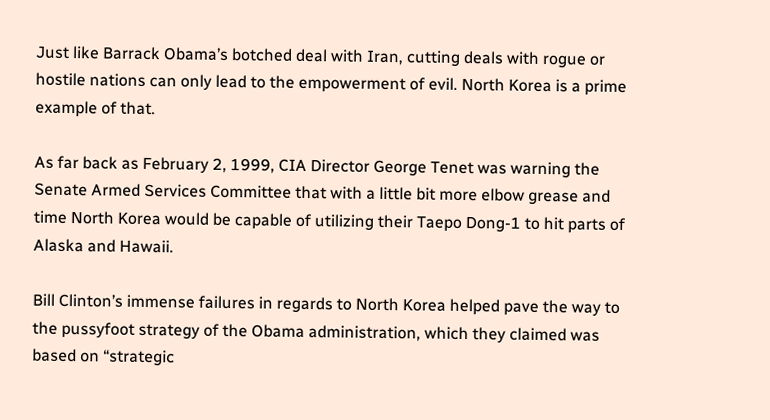Just like Barrack Obama’s botched deal with Iran, cutting deals with rogue or hostile nations can only lead to the empowerment of evil. North Korea is a prime example of that.

As far back as February 2, 1999, CIA Director George Tenet was warning the Senate Armed Services Committee that with a little bit more elbow grease and time North Korea would be capable of utilizing their Taepo Dong-1 to hit parts of Alaska and Hawaii.

Bill Clinton’s immense failures in regards to North Korea helped pave the way to the pussyfoot strategy of the Obama administration, which they claimed was based on “strategic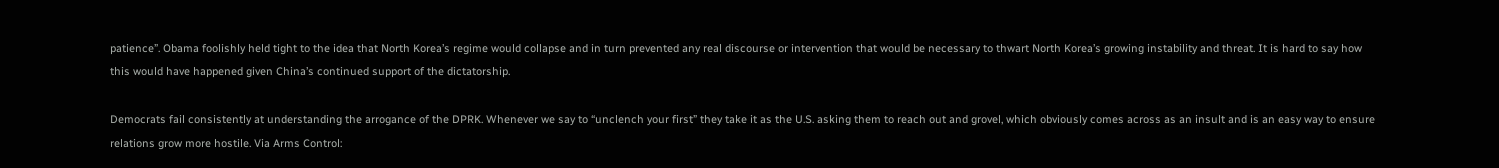patience”. Obama foolishly held tight to the idea that North Korea’s regime would collapse and in turn prevented any real discourse or intervention that would be necessary to thwart North Korea’s growing instability and threat. It is hard to say how this would have happened given China’s continued support of the dictatorship.

Democrats fail consistently at understanding the arrogance of the DPRK. Whenever we say to “unclench your first” they take it as the U.S. asking them to reach out and grovel, which obviously comes across as an insult and is an easy way to ensure relations grow more hostile. Via Arms Control: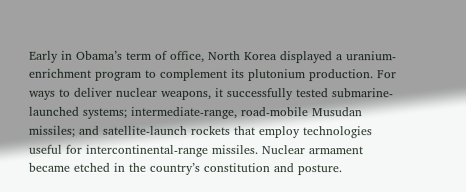Early in Obama’s term of office, North Korea displayed a uranium-enrichment program to complement its plutonium production. For ways to deliver nuclear weapons, it successfully tested submarine-launched systems; intermediate-range, road-mobile Musudan missiles; and satellite-launch rockets that employ technologies useful for intercontinental-range missiles. Nuclear armament became etched in the country’s constitution and posture.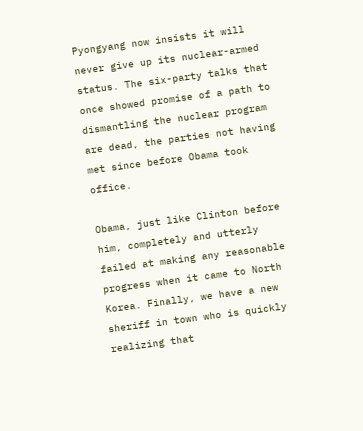Pyongyang now insists it will never give up its nuclear-armed status. The six-party talks that once showed promise of a path to dismantling the nuclear program are dead, the parties not having met since before Obama took office.

Obama, just like Clinton before him, completely and utterly failed at making any reasonable progress when it came to North Korea. Finally, we have a new sheriff in town who is quickly realizing that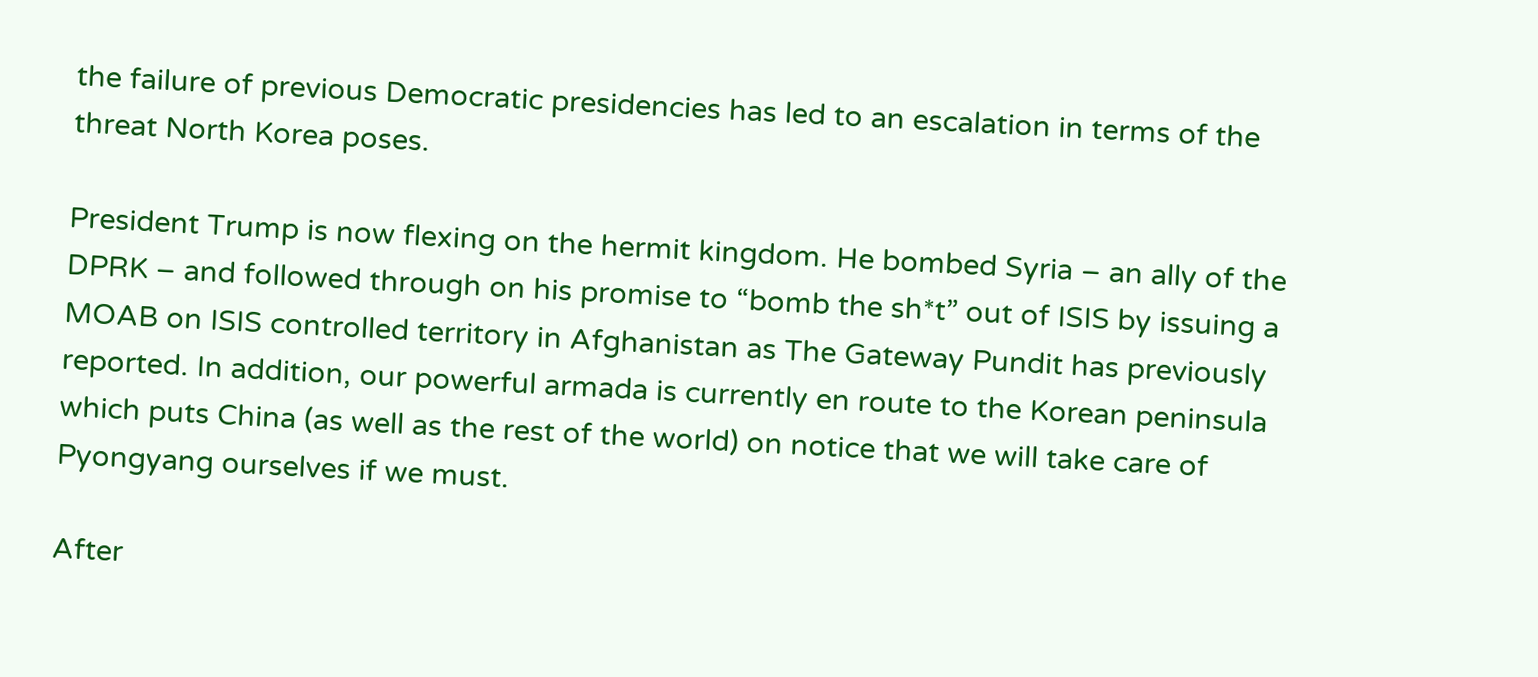the failure of previous Democratic presidencies has led to an escalation in terms of the threat North Korea poses.

President Trump is now flexing on the hermit kingdom. He bombed Syria – an ally of the DPRK – and followed through on his promise to “bomb the sh*t” out of ISIS by issuing a MOAB on ISIS controlled territory in Afghanistan as The Gateway Pundit has previously reported. In addition, our powerful armada is currently en route to the Korean peninsula which puts China (as well as the rest of the world) on notice that we will take care of Pyongyang ourselves if we must.

After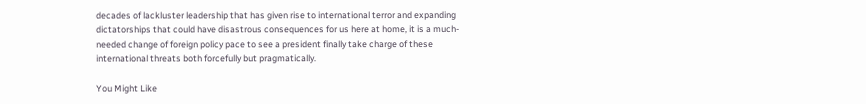decades of lackluster leadership that has given rise to international terror and expanding dictatorships that could have disastrous consequences for us here at home, it is a much-needed change of foreign policy pace to see a president finally take charge of these international threats both forcefully but pragmatically.

You Might Like